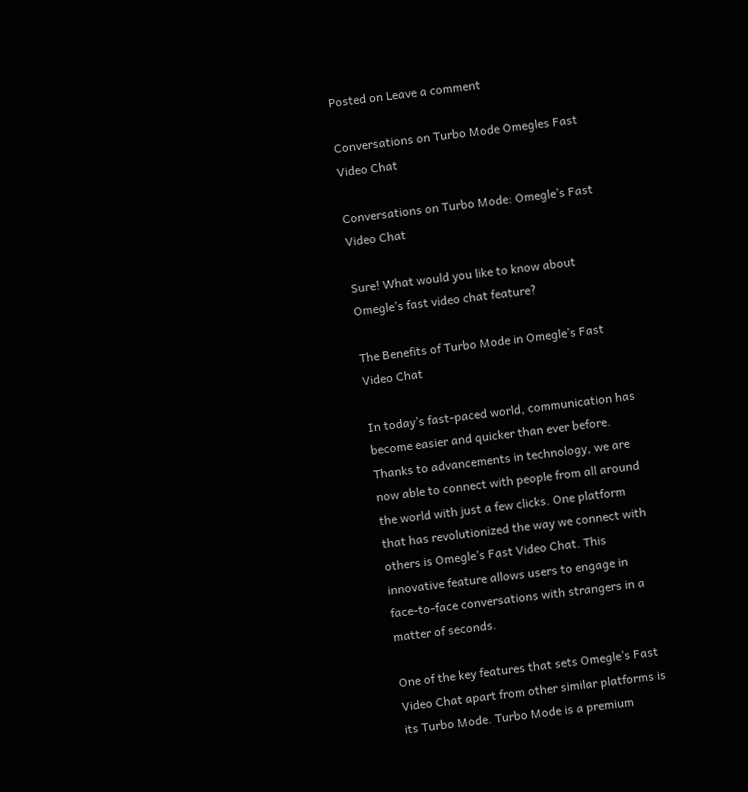Posted on Leave a comment

Conversations on Turbo Mode Omegles Fast Video Chat

Conversations on Turbo Mode: Omegle’s Fast Video Chat

Sure! What would you like to know about Omegle’s fast video chat feature?

The Benefits of Turbo Mode in Omegle’s Fast Video Chat

In today’s fast-paced world, communication has become easier and quicker than ever before. Thanks to advancements in technology, we are now able to connect with people from all around the world with just a few clicks. One platform that has revolutionized the way we connect with others is Omegle’s Fast Video Chat. This innovative feature allows users to engage in face-to-face conversations with strangers in a matter of seconds.

One of the key features that sets Omegle’s Fast Video Chat apart from other similar platforms is its Turbo Mode. Turbo Mode is a premium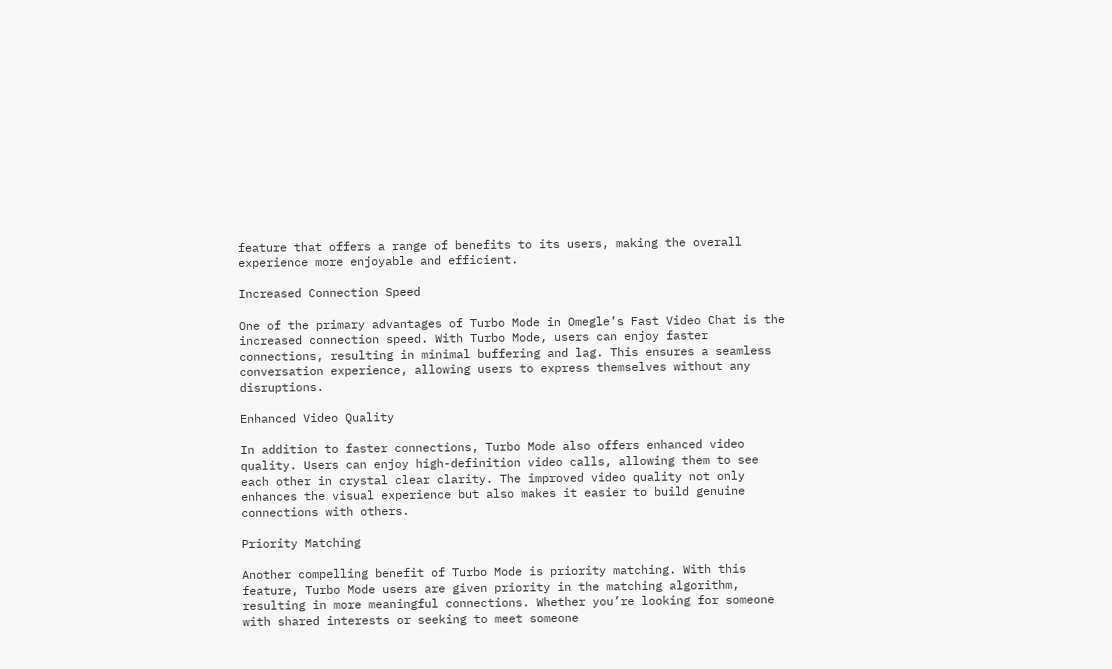feature that offers a range of benefits to its users, making the overall experience more enjoyable and efficient.

Increased Connection Speed

One of the primary advantages of Turbo Mode in Omegle’s Fast Video Chat is the increased connection speed. With Turbo Mode, users can enjoy faster connections, resulting in minimal buffering and lag. This ensures a seamless conversation experience, allowing users to express themselves without any disruptions.

Enhanced Video Quality

In addition to faster connections, Turbo Mode also offers enhanced video quality. Users can enjoy high-definition video calls, allowing them to see each other in crystal clear clarity. The improved video quality not only enhances the visual experience but also makes it easier to build genuine connections with others.

Priority Matching

Another compelling benefit of Turbo Mode is priority matching. With this feature, Turbo Mode users are given priority in the matching algorithm, resulting in more meaningful connections. Whether you’re looking for someone with shared interests or seeking to meet someone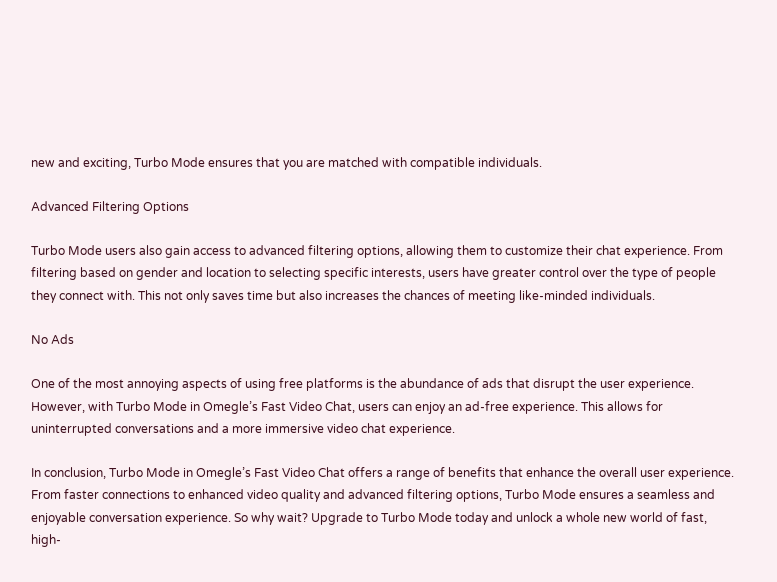new and exciting, Turbo Mode ensures that you are matched with compatible individuals.

Advanced Filtering Options

Turbo Mode users also gain access to advanced filtering options, allowing them to customize their chat experience. From filtering based on gender and location to selecting specific interests, users have greater control over the type of people they connect with. This not only saves time but also increases the chances of meeting like-minded individuals.

No Ads

One of the most annoying aspects of using free platforms is the abundance of ads that disrupt the user experience. However, with Turbo Mode in Omegle’s Fast Video Chat, users can enjoy an ad-free experience. This allows for uninterrupted conversations and a more immersive video chat experience.

In conclusion, Turbo Mode in Omegle’s Fast Video Chat offers a range of benefits that enhance the overall user experience. From faster connections to enhanced video quality and advanced filtering options, Turbo Mode ensures a seamless and enjoyable conversation experience. So why wait? Upgrade to Turbo Mode today and unlock a whole new world of fast, high-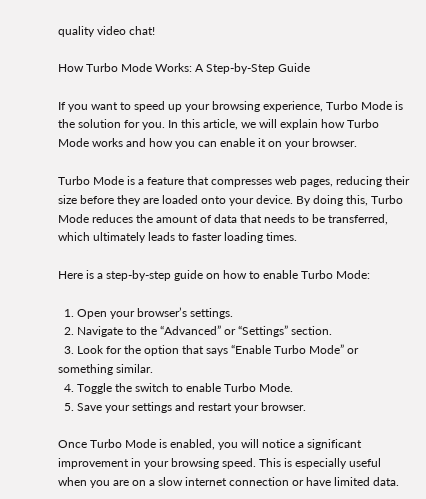quality video chat!

How Turbo Mode Works: A Step-by-Step Guide

If you want to speed up your browsing experience, Turbo Mode is the solution for you. In this article, we will explain how Turbo Mode works and how you can enable it on your browser.

Turbo Mode is a feature that compresses web pages, reducing their size before they are loaded onto your device. By doing this, Turbo Mode reduces the amount of data that needs to be transferred, which ultimately leads to faster loading times.

Here is a step-by-step guide on how to enable Turbo Mode:

  1. Open your browser’s settings.
  2. Navigate to the “Advanced” or “Settings” section.
  3. Look for the option that says “Enable Turbo Mode” or something similar.
  4. Toggle the switch to enable Turbo Mode.
  5. Save your settings and restart your browser.

Once Turbo Mode is enabled, you will notice a significant improvement in your browsing speed. This is especially useful when you are on a slow internet connection or have limited data.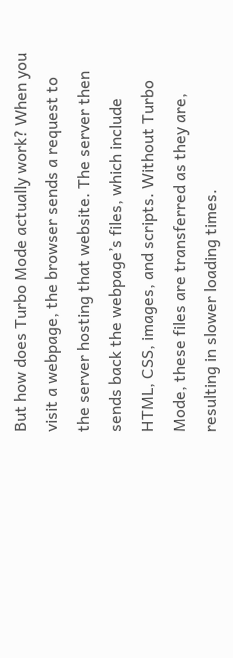But how does Turbo Mode actually work? When you visit a webpage, the browser sends a request to the server hosting that website. The server then sends back the webpage’s files, which include HTML, CSS, images, and scripts. Without Turbo Mode, these files are transferred as they are, resulting in slower loading times.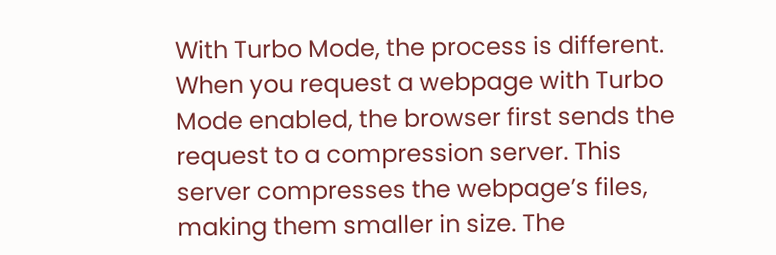With Turbo Mode, the process is different. When you request a webpage with Turbo Mode enabled, the browser first sends the request to a compression server. This server compresses the webpage’s files, making them smaller in size. The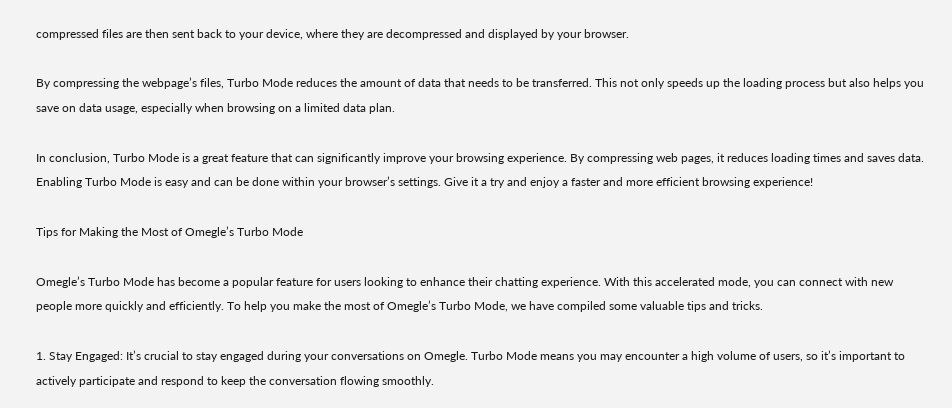compressed files are then sent back to your device, where they are decompressed and displayed by your browser.

By compressing the webpage’s files, Turbo Mode reduces the amount of data that needs to be transferred. This not only speeds up the loading process but also helps you save on data usage, especially when browsing on a limited data plan.

In conclusion, Turbo Mode is a great feature that can significantly improve your browsing experience. By compressing web pages, it reduces loading times and saves data. Enabling Turbo Mode is easy and can be done within your browser’s settings. Give it a try and enjoy a faster and more efficient browsing experience!

Tips for Making the Most of Omegle’s Turbo Mode

Omegle’s Turbo Mode has become a popular feature for users looking to enhance their chatting experience. With this accelerated mode, you can connect with new people more quickly and efficiently. To help you make the most of Omegle’s Turbo Mode, we have compiled some valuable tips and tricks.

1. Stay Engaged: It’s crucial to stay engaged during your conversations on Omegle. Turbo Mode means you may encounter a high volume of users, so it’s important to actively participate and respond to keep the conversation flowing smoothly.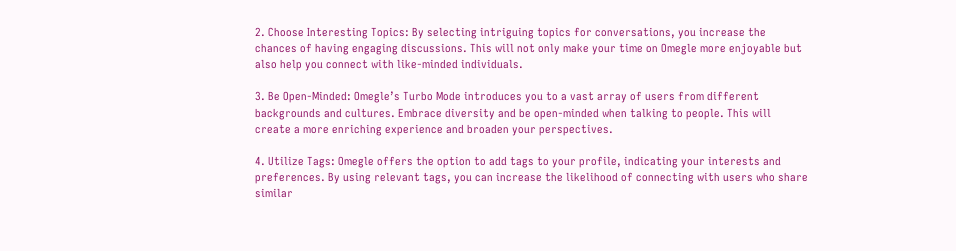2. Choose Interesting Topics: By selecting intriguing topics for conversations, you increase the chances of having engaging discussions. This will not only make your time on Omegle more enjoyable but also help you connect with like-minded individuals.

3. Be Open-Minded: Omegle’s Turbo Mode introduces you to a vast array of users from different backgrounds and cultures. Embrace diversity and be open-minded when talking to people. This will create a more enriching experience and broaden your perspectives.

4. Utilize Tags: Omegle offers the option to add tags to your profile, indicating your interests and preferences. By using relevant tags, you can increase the likelihood of connecting with users who share similar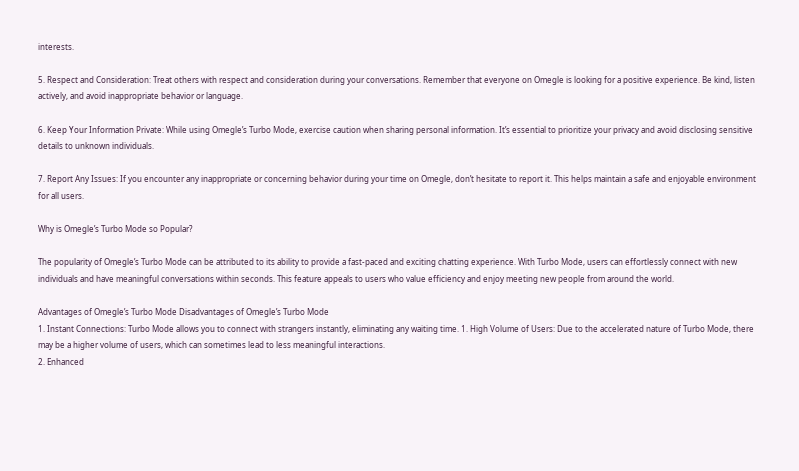interests.

5. Respect and Consideration: Treat others with respect and consideration during your conversations. Remember that everyone on Omegle is looking for a positive experience. Be kind, listen actively, and avoid inappropriate behavior or language.

6. Keep Your Information Private: While using Omegle’s Turbo Mode, exercise caution when sharing personal information. It’s essential to prioritize your privacy and avoid disclosing sensitive details to unknown individuals.

7. Report Any Issues: If you encounter any inappropriate or concerning behavior during your time on Omegle, don’t hesitate to report it. This helps maintain a safe and enjoyable environment for all users.

Why is Omegle’s Turbo Mode so Popular?

The popularity of Omegle’s Turbo Mode can be attributed to its ability to provide a fast-paced and exciting chatting experience. With Turbo Mode, users can effortlessly connect with new individuals and have meaningful conversations within seconds. This feature appeals to users who value efficiency and enjoy meeting new people from around the world.

Advantages of Omegle’s Turbo Mode Disadvantages of Omegle’s Turbo Mode
1. Instant Connections: Turbo Mode allows you to connect with strangers instantly, eliminating any waiting time. 1. High Volume of Users: Due to the accelerated nature of Turbo Mode, there may be a higher volume of users, which can sometimes lead to less meaningful interactions.
2. Enhanced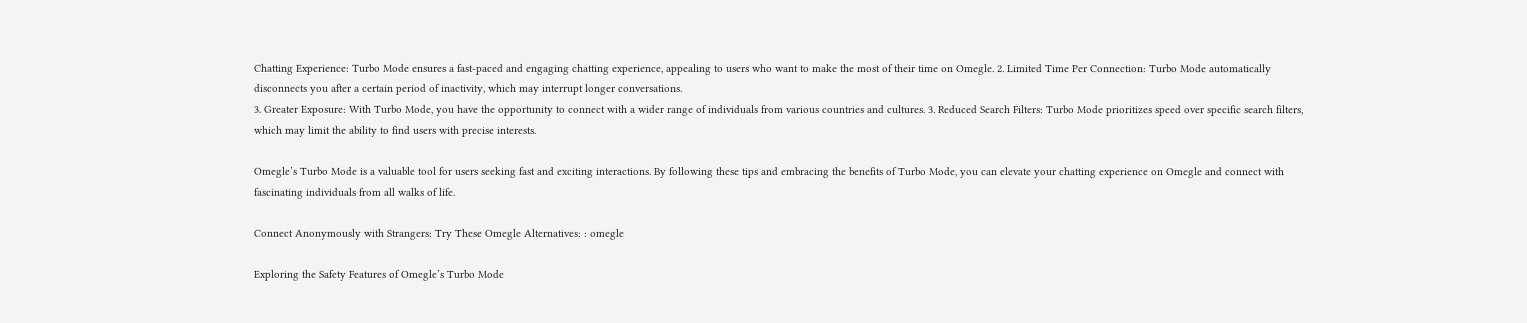Chatting Experience: Turbo Mode ensures a fast-paced and engaging chatting experience, appealing to users who want to make the most of their time on Omegle. 2. Limited Time Per Connection: Turbo Mode automatically disconnects you after a certain period of inactivity, which may interrupt longer conversations.
3. Greater Exposure: With Turbo Mode, you have the opportunity to connect with a wider range of individuals from various countries and cultures. 3. Reduced Search Filters: Turbo Mode prioritizes speed over specific search filters, which may limit the ability to find users with precise interests.

Omegle’s Turbo Mode is a valuable tool for users seeking fast and exciting interactions. By following these tips and embracing the benefits of Turbo Mode, you can elevate your chatting experience on Omegle and connect with fascinating individuals from all walks of life.

Connect Anonymously with Strangers: Try These Omegle Alternatives: : omegle

Exploring the Safety Features of Omegle’s Turbo Mode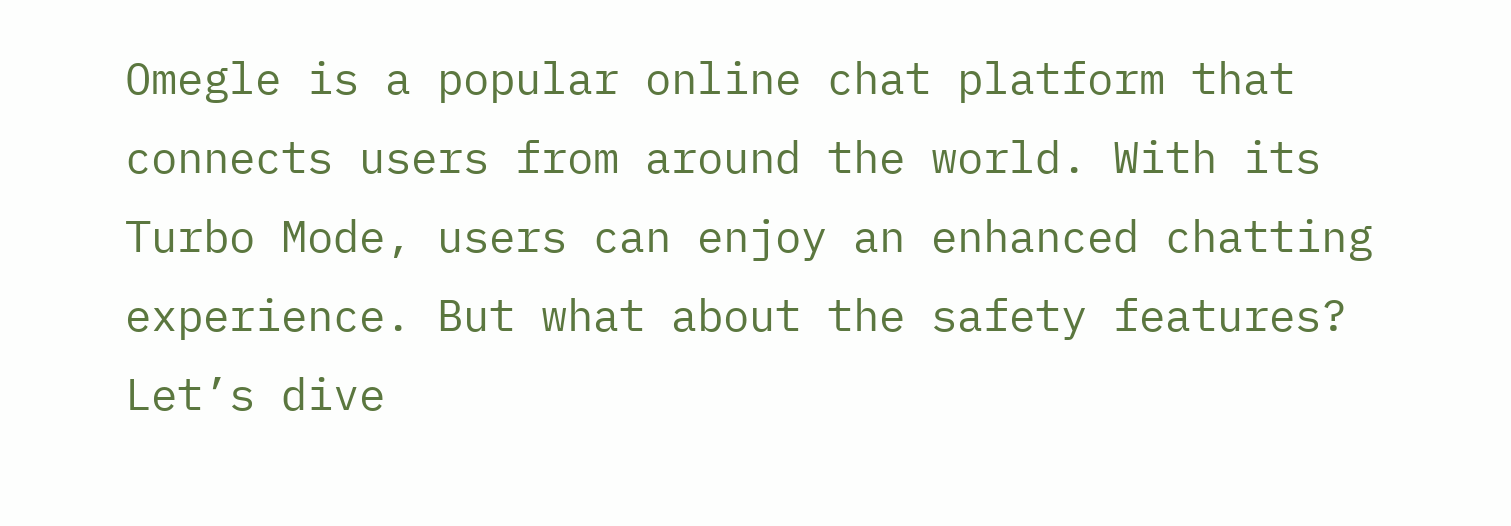Omegle is a popular online chat platform that connects users from around the world. With its Turbo Mode, users can enjoy an enhanced chatting experience. But what about the safety features? Let’s dive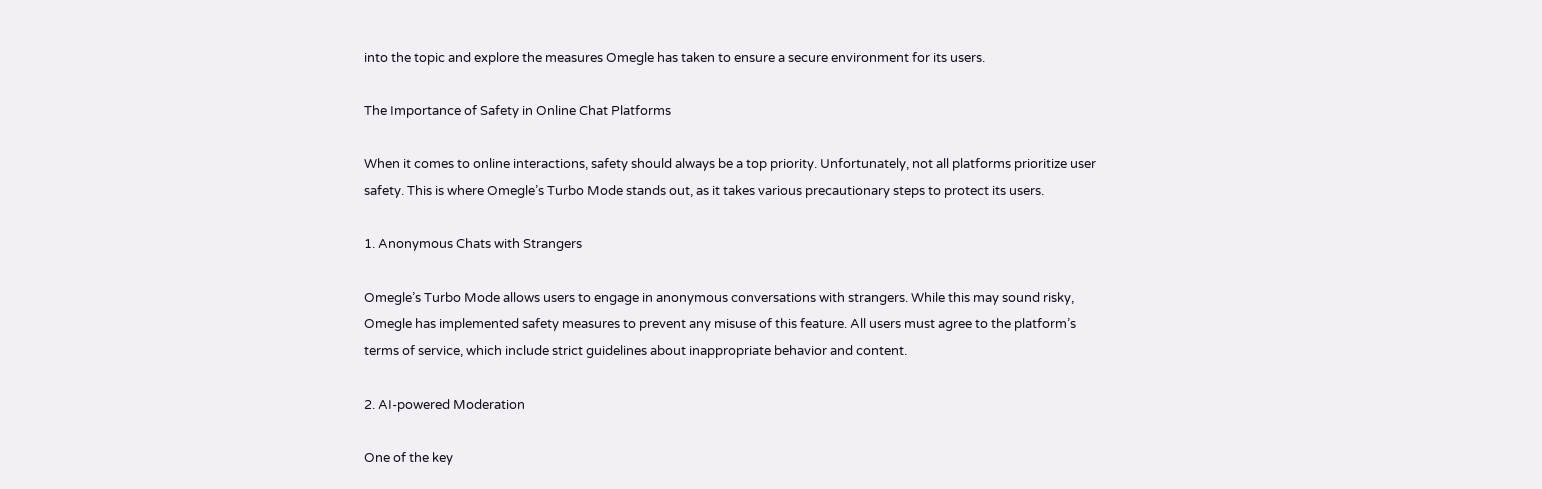into the topic and explore the measures Omegle has taken to ensure a secure environment for its users.

The Importance of Safety in Online Chat Platforms

When it comes to online interactions, safety should always be a top priority. Unfortunately, not all platforms prioritize user safety. This is where Omegle’s Turbo Mode stands out, as it takes various precautionary steps to protect its users.

1. Anonymous Chats with Strangers

Omegle’s Turbo Mode allows users to engage in anonymous conversations with strangers. While this may sound risky, Omegle has implemented safety measures to prevent any misuse of this feature. All users must agree to the platform’s terms of service, which include strict guidelines about inappropriate behavior and content.

2. AI-powered Moderation

One of the key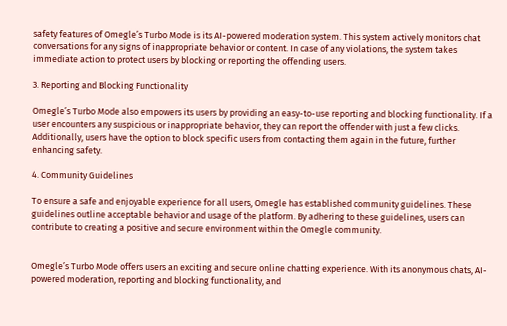safety features of Omegle’s Turbo Mode is its AI-powered moderation system. This system actively monitors chat conversations for any signs of inappropriate behavior or content. In case of any violations, the system takes immediate action to protect users by blocking or reporting the offending users.

3. Reporting and Blocking Functionality

Omegle’s Turbo Mode also empowers its users by providing an easy-to-use reporting and blocking functionality. If a user encounters any suspicious or inappropriate behavior, they can report the offender with just a few clicks. Additionally, users have the option to block specific users from contacting them again in the future, further enhancing safety.

4. Community Guidelines

To ensure a safe and enjoyable experience for all users, Omegle has established community guidelines. These guidelines outline acceptable behavior and usage of the platform. By adhering to these guidelines, users can contribute to creating a positive and secure environment within the Omegle community.


Omegle’s Turbo Mode offers users an exciting and secure online chatting experience. With its anonymous chats, AI-powered moderation, reporting and blocking functionality, and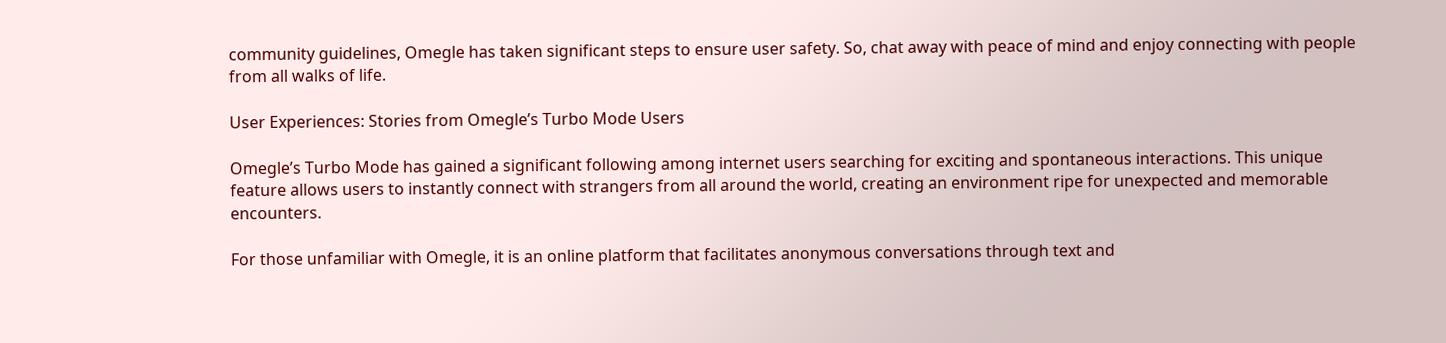community guidelines, Omegle has taken significant steps to ensure user safety. So, chat away with peace of mind and enjoy connecting with people from all walks of life.

User Experiences: Stories from Omegle’s Turbo Mode Users

Omegle’s Turbo Mode has gained a significant following among internet users searching for exciting and spontaneous interactions. This unique feature allows users to instantly connect with strangers from all around the world, creating an environment ripe for unexpected and memorable encounters.

For those unfamiliar with Omegle, it is an online platform that facilitates anonymous conversations through text and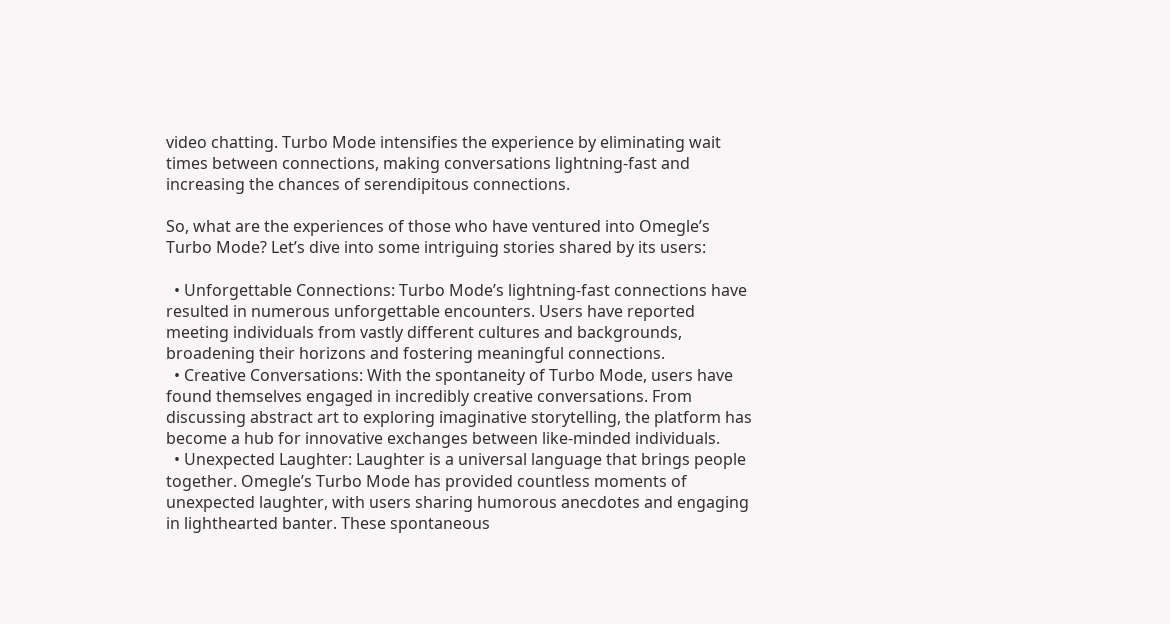video chatting. Turbo Mode intensifies the experience by eliminating wait times between connections, making conversations lightning-fast and increasing the chances of serendipitous connections.

So, what are the experiences of those who have ventured into Omegle’s Turbo Mode? Let’s dive into some intriguing stories shared by its users:

  • Unforgettable Connections: Turbo Mode’s lightning-fast connections have resulted in numerous unforgettable encounters. Users have reported meeting individuals from vastly different cultures and backgrounds, broadening their horizons and fostering meaningful connections.
  • Creative Conversations: With the spontaneity of Turbo Mode, users have found themselves engaged in incredibly creative conversations. From discussing abstract art to exploring imaginative storytelling, the platform has become a hub for innovative exchanges between like-minded individuals.
  • Unexpected Laughter: Laughter is a universal language that brings people together. Omegle’s Turbo Mode has provided countless moments of unexpected laughter, with users sharing humorous anecdotes and engaging in lighthearted banter. These spontaneous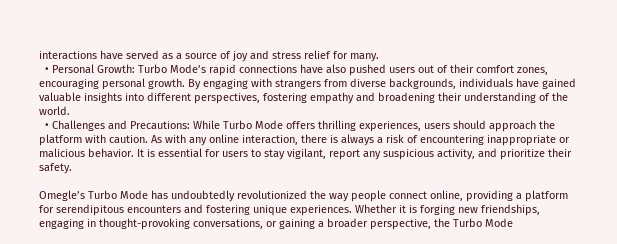interactions have served as a source of joy and stress relief for many.
  • Personal Growth: Turbo Mode’s rapid connections have also pushed users out of their comfort zones, encouraging personal growth. By engaging with strangers from diverse backgrounds, individuals have gained valuable insights into different perspectives, fostering empathy and broadening their understanding of the world.
  • Challenges and Precautions: While Turbo Mode offers thrilling experiences, users should approach the platform with caution. As with any online interaction, there is always a risk of encountering inappropriate or malicious behavior. It is essential for users to stay vigilant, report any suspicious activity, and prioritize their safety.

Omegle’s Turbo Mode has undoubtedly revolutionized the way people connect online, providing a platform for serendipitous encounters and fostering unique experiences. Whether it is forging new friendships, engaging in thought-provoking conversations, or gaining a broader perspective, the Turbo Mode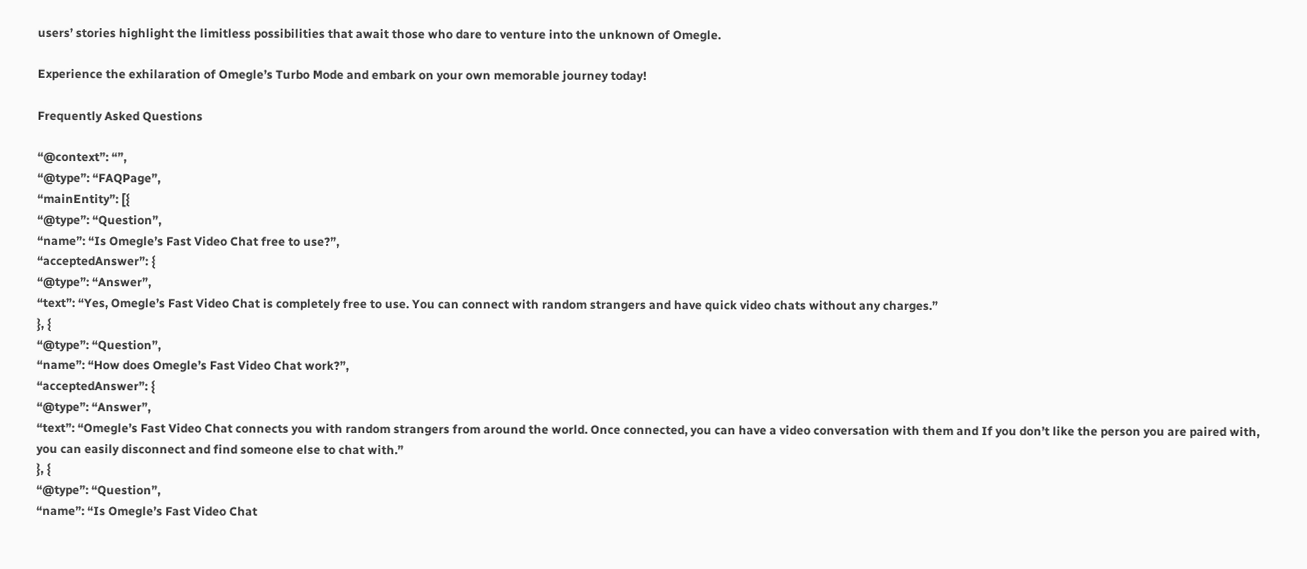users’ stories highlight the limitless possibilities that await those who dare to venture into the unknown of Omegle.

Experience the exhilaration of Omegle’s Turbo Mode and embark on your own memorable journey today!

Frequently Asked Questions

“@context”: “”,
“@type”: “FAQPage”,
“mainEntity”: [{
“@type”: “Question”,
“name”: “Is Omegle’s Fast Video Chat free to use?”,
“acceptedAnswer”: {
“@type”: “Answer”,
“text”: “Yes, Omegle’s Fast Video Chat is completely free to use. You can connect with random strangers and have quick video chats without any charges.”
}, {
“@type”: “Question”,
“name”: “How does Omegle’s Fast Video Chat work?”,
“acceptedAnswer”: {
“@type”: “Answer”,
“text”: “Omegle’s Fast Video Chat connects you with random strangers from around the world. Once connected, you can have a video conversation with them and If you don’t like the person you are paired with, you can easily disconnect and find someone else to chat with.”
}, {
“@type”: “Question”,
“name”: “Is Omegle’s Fast Video Chat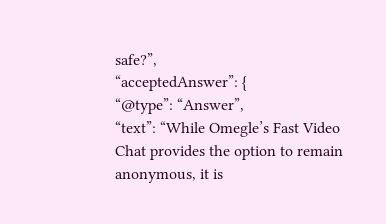safe?”,
“acceptedAnswer”: {
“@type”: “Answer”,
“text”: “While Omegle’s Fast Video Chat provides the option to remain anonymous, it is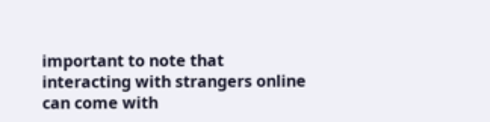important to note that interacting with strangers online can come with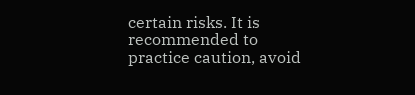certain risks. It is recommended to practice caution, avoid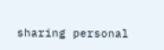sharing personal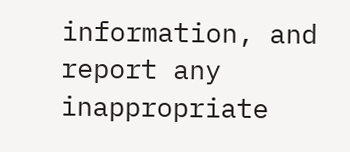information, and report any inappropriate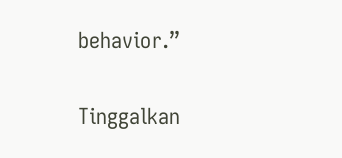behavior.”

Tinggalkan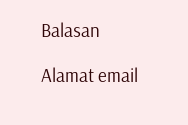Balasan

Alamat email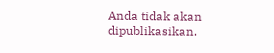Anda tidak akan dipublikasikan.